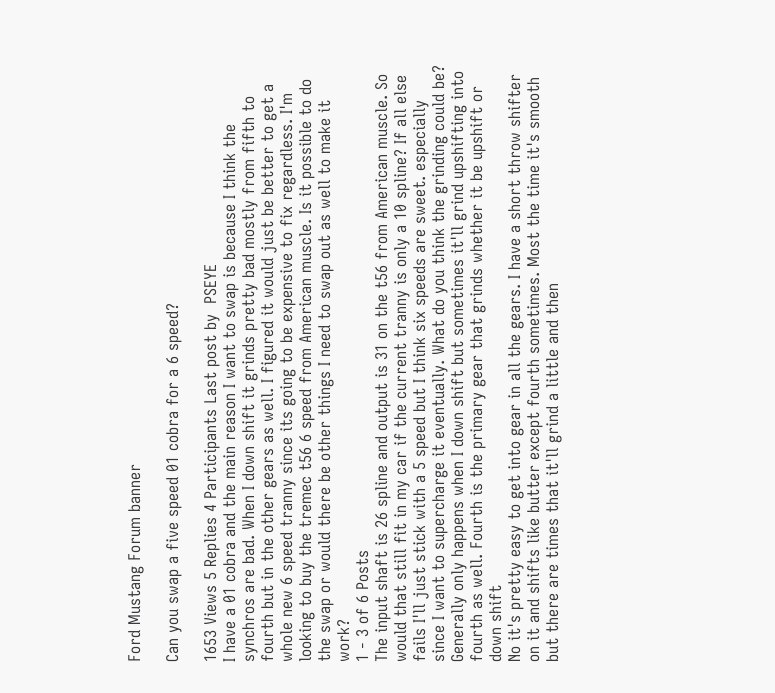Ford Mustang Forum banner

Can you swap a five speed 01 cobra for a 6 speed?

1653 Views 5 Replies 4 Participants Last post by  PSEYE
I have a 01 cobra and the main reason I want to swap is because I think the synchros are bad. When I down shift it grinds pretty bad mostly from fifth to fourth but in the other gears as well. I figured it would just be better to get a whole new 6 speed tranny since its going to be expensive to fix regardless. I'm looking to buy the tremec t56 6 speed from American muscle. Is it possible to do the swap or would there be other things I need to swap out as well to make it work?
1 - 3 of 6 Posts
The input shaft is 26 spline and output is 31 on the t56 from American muscle. So would that still fit in my car if the current tranny is only a 10 spline? If all else fails I'll just stick with a 5 speed but I think six speeds are sweet. especially since I want to supercharge it eventually. What do you think the grinding could be? Generally only happens when I down shift but sometimes it'll grind upshifting into fourth as well. Fourth is the primary gear that grinds whether it be upshift or down shift
No it's pretty easy to get into gear in all the gears. I have a short throw shifter on it and shifts like butter except fourth sometimes. Most the time it's smooth but there are times that it'll grind a little and then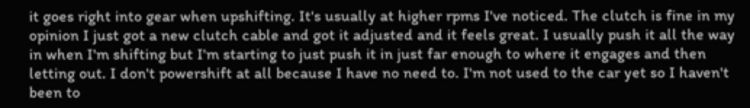it goes right into gear when upshifting. It's usually at higher rpms I've noticed. The clutch is fine in my opinion I just got a new clutch cable and got it adjusted and it feels great. I usually push it all the way in when I'm shifting but I'm starting to just push it in just far enough to where it engages and then letting out. I don't powershift at all because I have no need to. I'm not used to the car yet so I haven't been to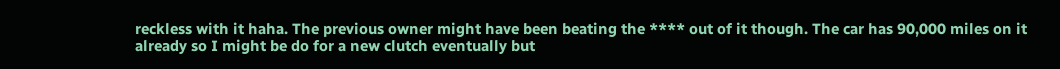reckless with it haha. The previous owner might have been beating the **** out of it though. The car has 90,000 miles on it already so I might be do for a new clutch eventually but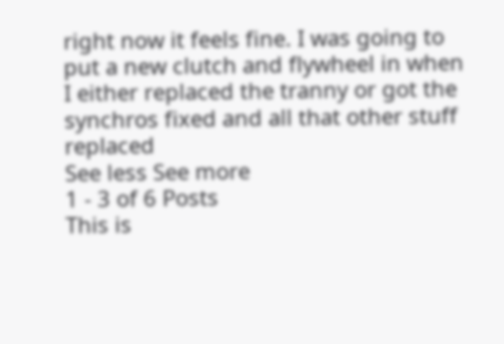right now it feels fine. I was going to put a new clutch and flywheel in when I either replaced the tranny or got the synchros fixed and all that other stuff replaced
See less See more
1 - 3 of 6 Posts
This is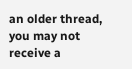an older thread, you may not receive a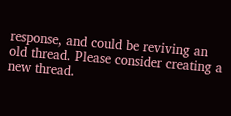response, and could be reviving an old thread. Please consider creating a new thread.